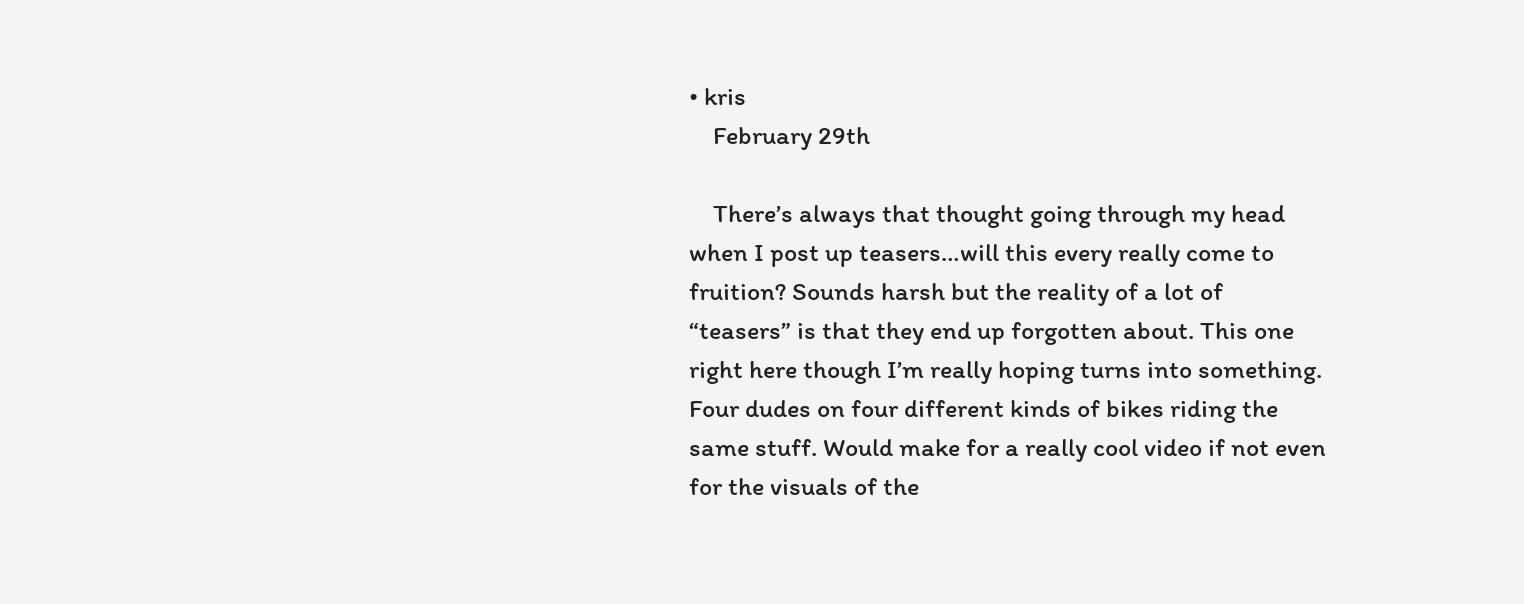• kris
    February 29th

    There’s always that thought going through my head when I post up teasers…will this every really come to fruition? Sounds harsh but the reality of a lot of “teasers” is that they end up forgotten about. This one right here though I’m really hoping turns into something. Four dudes on four different kinds of bikes riding the same stuff. Would make for a really cool video if not even for the visuals of the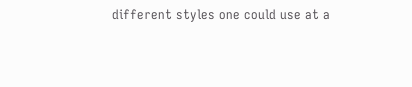different styles one could use at a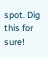spot. Dig this for sure!